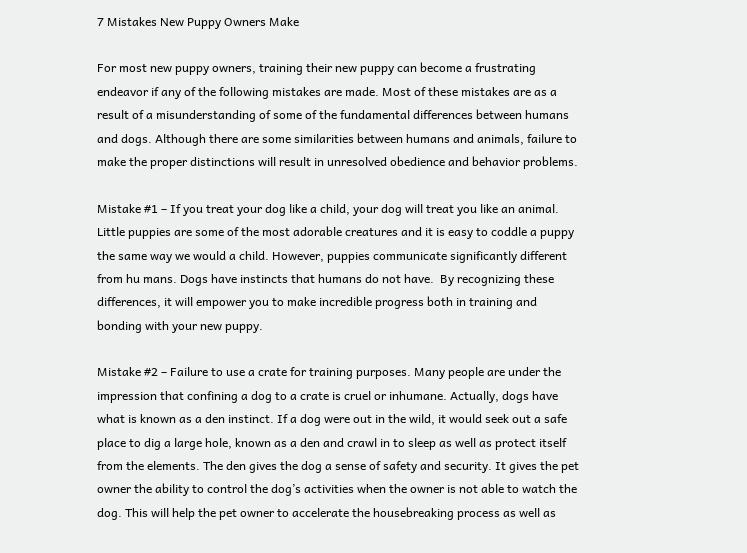7 Mistakes New Puppy Owners Make

For most new puppy owners, training their new puppy can become a frustrating endeavor if any of the following mistakes are made. Most of these mistakes are as a result of a misunderstanding of some of the fundamental differences between humans and dogs. Although there are some similarities between humans and animals, failure to make the proper distinctions will result in unresolved obedience and behavior problems.

Mistake #1 – If you treat your dog like a child, your dog will treat you like an animal. Little puppies are some of the most adorable creatures and it is easy to coddle a puppy the same way we would a child. However, puppies communicate significantly different from hu mans. Dogs have instincts that humans do not have.  By recognizing these differences, it will empower you to make incredible progress both in training and bonding with your new puppy.

Mistake #2 – Failure to use a crate for training purposes. Many people are under the impression that confining a dog to a crate is cruel or inhumane. Actually, dogs have what is known as a den instinct. If a dog were out in the wild, it would seek out a safe place to dig a large hole, known as a den and crawl in to sleep as well as protect itself from the elements. The den gives the dog a sense of safety and security. It gives the pet owner the ability to control the dog’s activities when the owner is not able to watch the dog. This will help the pet owner to accelerate the housebreaking process as well as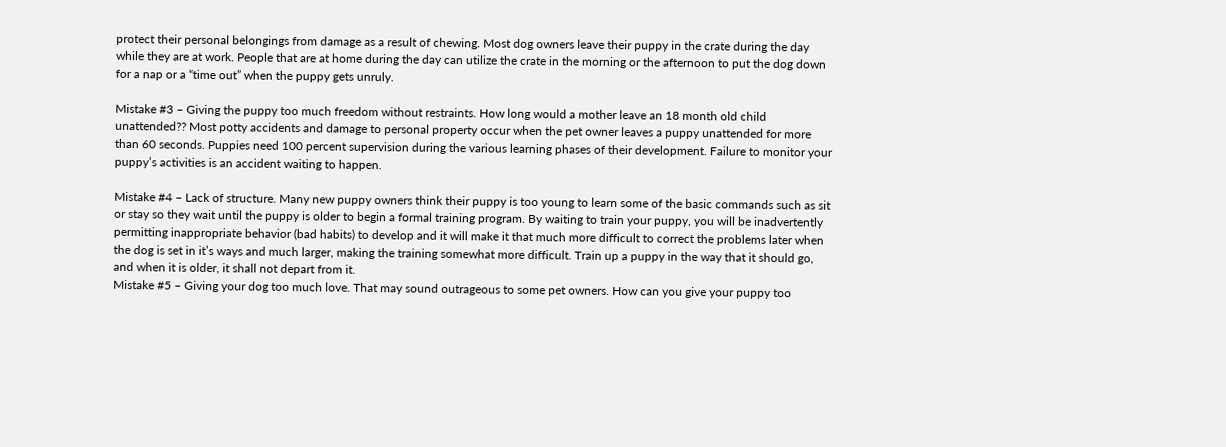protect their personal belongings from damage as a result of chewing. Most dog owners leave their puppy in the crate during the day while they are at work. People that are at home during the day can utilize the crate in the morning or the afternoon to put the dog down for a nap or a “time out” when the puppy gets unruly.

Mistake #3 – Giving the puppy too much freedom without restraints. How long would a mother leave an 18 month old child unattended?? Most potty accidents and damage to personal property occur when the pet owner leaves a puppy unattended for more than 60 seconds. Puppies need 100 percent supervision during the various learning phases of their development. Failure to monitor your puppy’s activities is an accident waiting to happen.

Mistake #4 – Lack of structure. Many new puppy owners think their puppy is too young to learn some of the basic commands such as sit or stay so they wait until the puppy is older to begin a formal training program. By waiting to train your puppy, you will be inadvertently permitting inappropriate behavior (bad habits) to develop and it will make it that much more difficult to correct the problems later when the dog is set in it’s ways and much larger, making the training somewhat more difficult. Train up a puppy in the way that it should go, and when it is older, it shall not depart from it.
Mistake #5 – Giving your dog too much love. That may sound outrageous to some pet owners. How can you give your puppy too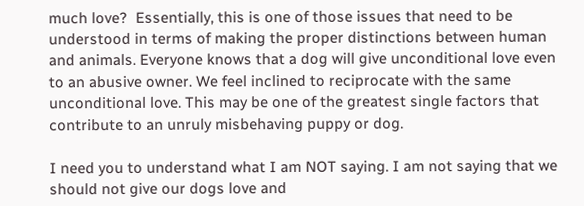much love?  Essentially, this is one of those issues that need to be understood in terms of making the proper distinctions between human and animals. Everyone knows that a dog will give unconditional love even to an abusive owner. We feel inclined to reciprocate with the same unconditional love. This may be one of the greatest single factors that contribute to an unruly misbehaving puppy or dog.

I need you to understand what I am NOT saying. I am not saying that we should not give our dogs love and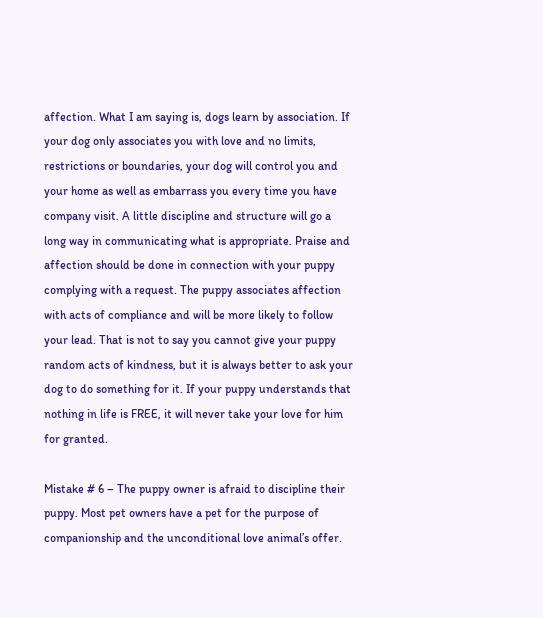affection. What I am saying is, dogs learn by association. If your dog only associates you with love and no limits, restrictions or boundaries, your dog will control you and your home as well as embarrass you every time you have company visit. A little discipline and structure will go a long way in communicating what is appropriate. Praise and affection should be done in connection with your puppy complying with a request. The puppy associates affection with acts of compliance and will be more likely to follow your lead. That is not to say you cannot give your puppy random acts of kindness, but it is always better to ask your dog to do something for it. If your puppy understands that nothing in life is FREE, it will never take your love for him for granted.

Mistake # 6 – The puppy owner is afraid to discipline their puppy. Most pet owners have a pet for the purpose of companionship and the unconditional love animal’s offer.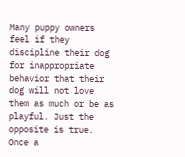Many puppy owners feel if they discipline their dog for inappropriate behavior that their dog will not love them as much or be as playful. Just the opposite is true. Once a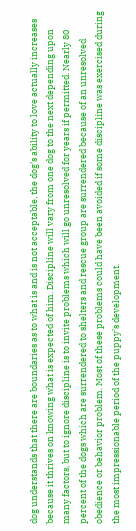dog understands that there are boundaries as to what is and is not acceptable, the dog’s ability to love actually increases because it thrives on knowing what is expected of him. Discipline will vary from one dog to the next depending upon many factors, but to ignore discipline is to invite problems which will go unresolved for years if permitted. Nearly 80 percent of the dogs which are surrendered to shelters and rescue group are surrendered because of an unresolved obedience or behavior problem. Most of these problems could have been avoided if some discipline was exercised during the most impressionable period of the puppy’s development.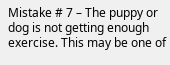Mistake # 7 – The puppy or dog is not getting enough exercise. This may be one of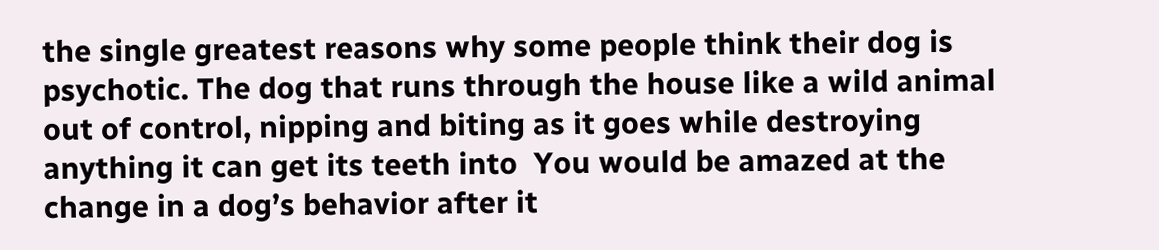the single greatest reasons why some people think their dog is psychotic. The dog that runs through the house like a wild animal out of control, nipping and biting as it goes while destroying anything it can get its teeth into  You would be amazed at the change in a dog’s behavior after it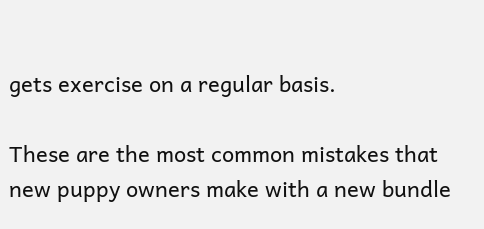gets exercise on a regular basis.

These are the most common mistakes that new puppy owners make with a new bundle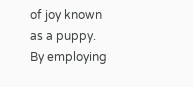of joy known as a puppy. By employing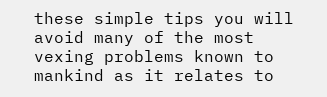these simple tips you will avoid many of the most vexing problems known to mankind as it relates to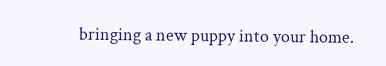bringing a new puppy into your home.